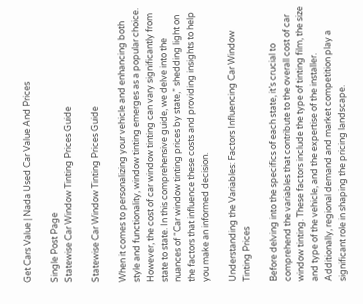Get Cars Value | Nada Used Car Value And Prices

Single Post Page
Statewise Car Window Tinting Prices Guide

Statewise Car Window Tinting Prices Guide

When it comes to personalizing your vehicle and enhancing both style and functionality, window tinting emerges as a popular choice. However, the cost of car window tinting can vary significantly from state to state. In this comprehensive guide, we delve into the nuances of “Car window tinting prices by state,” shedding light on the factors that influence these costs and providing insights to help you make an informed decision.

Understanding the Variables: Factors Influencing Car Window Tinting Prices

Before delving into the specifics of each state, it’s crucial to comprehend the variables that contribute to the overall cost of car window tinting. These factors include the type of tinting film, the size and type of the vehicle, and the expertise of the installer. Additionally, regional demand and market competition play a significant role in shaping the pricing landscape.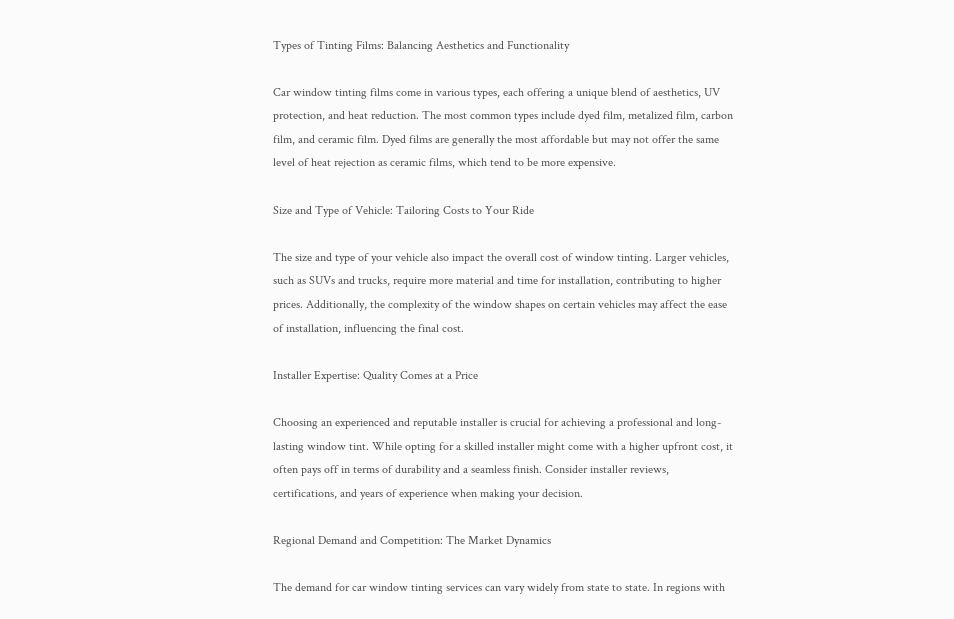Types of Tinting Films: Balancing Aesthetics and Functionality

Car window tinting films come in various types, each offering a unique blend of aesthetics, UV protection, and heat reduction. The most common types include dyed film, metalized film, carbon film, and ceramic film. Dyed films are generally the most affordable but may not offer the same level of heat rejection as ceramic films, which tend to be more expensive.

Size and Type of Vehicle: Tailoring Costs to Your Ride

The size and type of your vehicle also impact the overall cost of window tinting. Larger vehicles, such as SUVs and trucks, require more material and time for installation, contributing to higher prices. Additionally, the complexity of the window shapes on certain vehicles may affect the ease of installation, influencing the final cost.

Installer Expertise: Quality Comes at a Price

Choosing an experienced and reputable installer is crucial for achieving a professional and long-lasting window tint. While opting for a skilled installer might come with a higher upfront cost, it often pays off in terms of durability and a seamless finish. Consider installer reviews, certifications, and years of experience when making your decision.

Regional Demand and Competition: The Market Dynamics

The demand for car window tinting services can vary widely from state to state. In regions with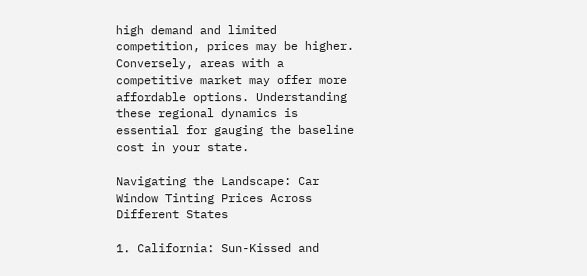high demand and limited competition, prices may be higher. Conversely, areas with a competitive market may offer more affordable options. Understanding these regional dynamics is essential for gauging the baseline cost in your state.

Navigating the Landscape: Car Window Tinting Prices Across Different States

1. California: Sun-Kissed and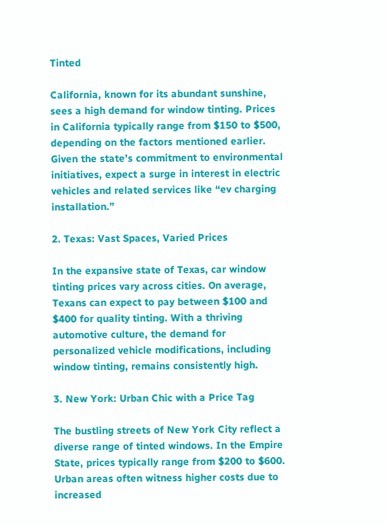Tinted

California, known for its abundant sunshine, sees a high demand for window tinting. Prices in California typically range from $150 to $500, depending on the factors mentioned earlier. Given the state’s commitment to environmental initiatives, expect a surge in interest in electric vehicles and related services like “ev charging installation.”

2. Texas: Vast Spaces, Varied Prices

In the expansive state of Texas, car window tinting prices vary across cities. On average, Texans can expect to pay between $100 and $400 for quality tinting. With a thriving automotive culture, the demand for personalized vehicle modifications, including window tinting, remains consistently high.

3. New York: Urban Chic with a Price Tag

The bustling streets of New York City reflect a diverse range of tinted windows. In the Empire State, prices typically range from $200 to $600. Urban areas often witness higher costs due to increased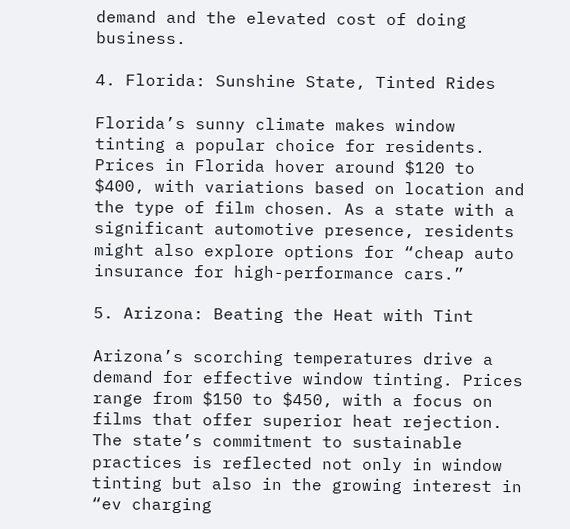demand and the elevated cost of doing business.

4. Florida: Sunshine State, Tinted Rides

Florida’s sunny climate makes window tinting a popular choice for residents. Prices in Florida hover around $120 to $400, with variations based on location and the type of film chosen. As a state with a significant automotive presence, residents might also explore options for “cheap auto insurance for high-performance cars.”

5. Arizona: Beating the Heat with Tint

Arizona’s scorching temperatures drive a demand for effective window tinting. Prices range from $150 to $450, with a focus on films that offer superior heat rejection. The state’s commitment to sustainable practices is reflected not only in window tinting but also in the growing interest in “ev charging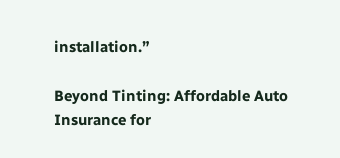installation.”

Beyond Tinting: Affordable Auto Insurance for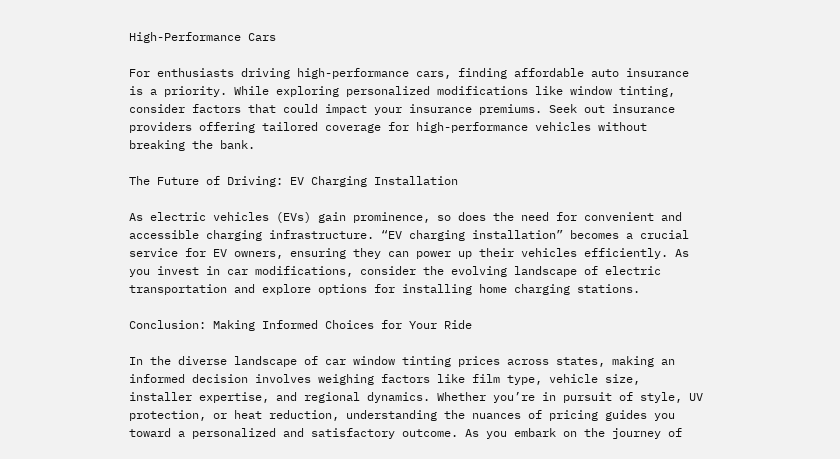High-Performance Cars

For enthusiasts driving high-performance cars, finding affordable auto insurance is a priority. While exploring personalized modifications like window tinting, consider factors that could impact your insurance premiums. Seek out insurance providers offering tailored coverage for high-performance vehicles without breaking the bank.

The Future of Driving: EV Charging Installation

As electric vehicles (EVs) gain prominence, so does the need for convenient and accessible charging infrastructure. “EV charging installation” becomes a crucial service for EV owners, ensuring they can power up their vehicles efficiently. As you invest in car modifications, consider the evolving landscape of electric transportation and explore options for installing home charging stations.

Conclusion: Making Informed Choices for Your Ride

In the diverse landscape of car window tinting prices across states, making an informed decision involves weighing factors like film type, vehicle size, installer expertise, and regional dynamics. Whether you’re in pursuit of style, UV protection, or heat reduction, understanding the nuances of pricing guides you toward a personalized and satisfactory outcome. As you embark on the journey of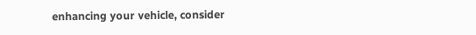enhancing your vehicle, consider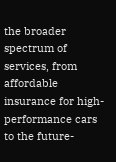the broader spectrum of services, from affordable insurance for high-performance cars to the future-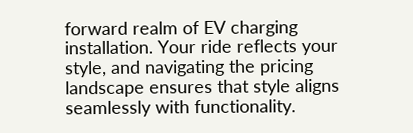forward realm of EV charging installation. Your ride reflects your style, and navigating the pricing landscape ensures that style aligns seamlessly with functionality.